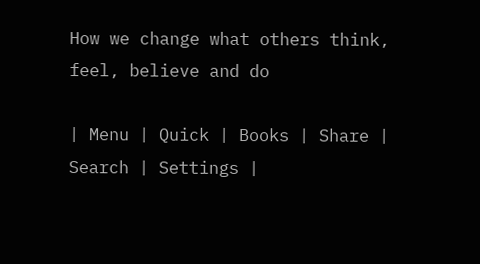How we change what others think, feel, believe and do

| Menu | Quick | Books | Share | Search | Settings |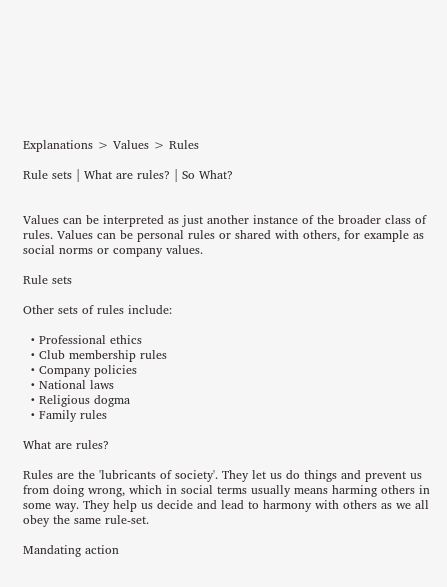Explanations > Values > Rules

Rule sets | What are rules? | So What?


Values can be interpreted as just another instance of the broader class of rules. Values can be personal rules or shared with others, for example as social norms or company values.

Rule sets

Other sets of rules include:

  • Professional ethics
  • Club membership rules
  • Company policies
  • National laws
  • Religious dogma
  • Family rules

What are rules?

Rules are the 'lubricants of society'. They let us do things and prevent us from doing wrong, which in social terms usually means harming others in some way. They help us decide and lead to harmony with others as we all obey the same rule-set.

Mandating action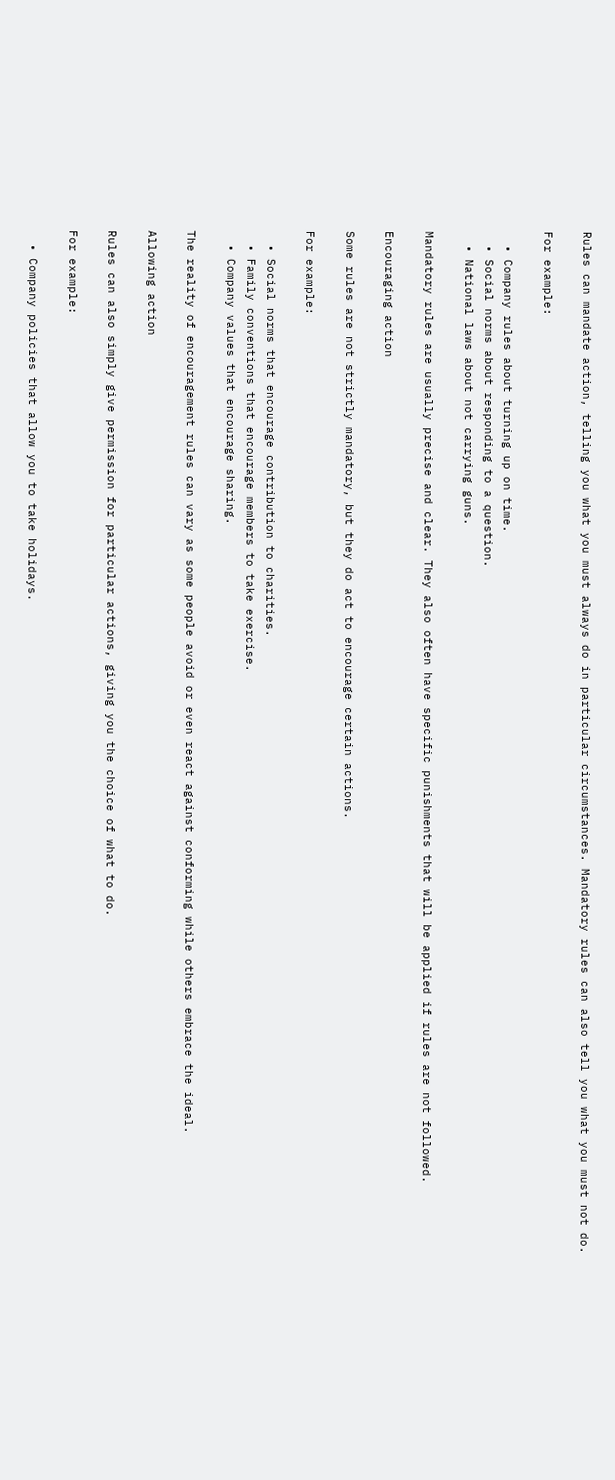Rules can mandate action, telling you what you must always do in particular circumstances. Mandatory rules can also tell you what you must not do.

For example:

  • Company rules about turning up on time.
  • Social norms about responding to a question.
  • National laws about not carrying guns.

Mandatory rules are usually precise and clear. They also often have specific punishments that will be applied if rules are not followed.

Encouraging action

Some rules are not strictly mandatory, but they do act to encourage certain actions.

For example:

  • Social norms that encourage contribution to charities.
  • Family conventions that encourage members to take exercise.
  • Company values that encourage sharing.

The reality of encouragement rules can vary as some people avoid or even react against conforming while others embrace the ideal.

Allowing action

Rules can also simply give permission for particular actions, giving you the choice of what to do.

For example:

  • Company policies that allow you to take holidays.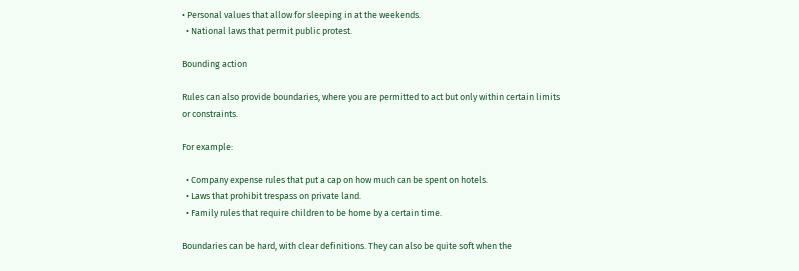• Personal values that allow for sleeping in at the weekends.
  • National laws that permit public protest.

Bounding action

Rules can also provide boundaries, where you are permitted to act but only within certain limits or constraints.

For example:

  • Company expense rules that put a cap on how much can be spent on hotels.
  • Laws that prohibit trespass on private land.
  • Family rules that require children to be home by a certain time.

Boundaries can be hard, with clear definitions. They can also be quite soft when the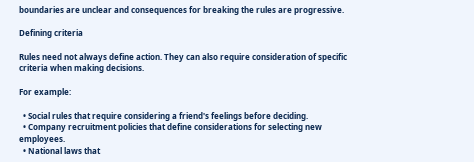boundaries are unclear and consequences for breaking the rules are progressive.

Defining criteria

Rules need not always define action. They can also require consideration of specific criteria when making decisions.

For example:

  • Social rules that require considering a friend's feelings before deciding.
  • Company recruitment policies that define considerations for selecting new employees.
  • National laws that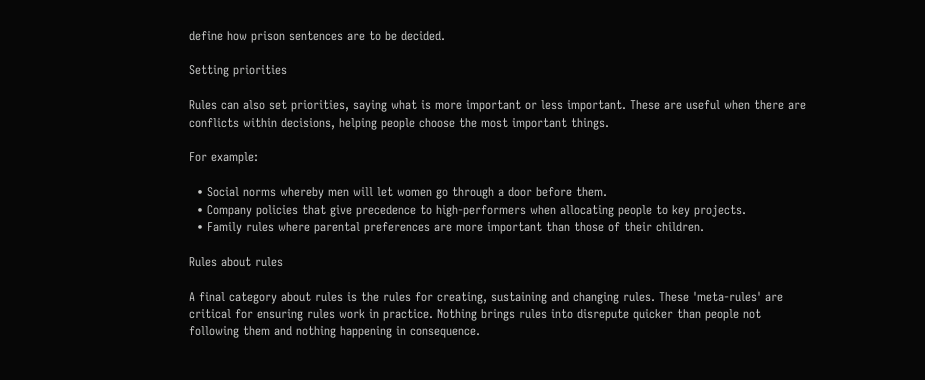define how prison sentences are to be decided.

Setting priorities

Rules can also set priorities, saying what is more important or less important. These are useful when there are conflicts within decisions, helping people choose the most important things.

For example:

  • Social norms whereby men will let women go through a door before them.
  • Company policies that give precedence to high-performers when allocating people to key projects.
  • Family rules where parental preferences are more important than those of their children.

Rules about rules

A final category about rules is the rules for creating, sustaining and changing rules. These 'meta-rules' are critical for ensuring rules work in practice. Nothing brings rules into disrepute quicker than people not following them and nothing happening in consequence.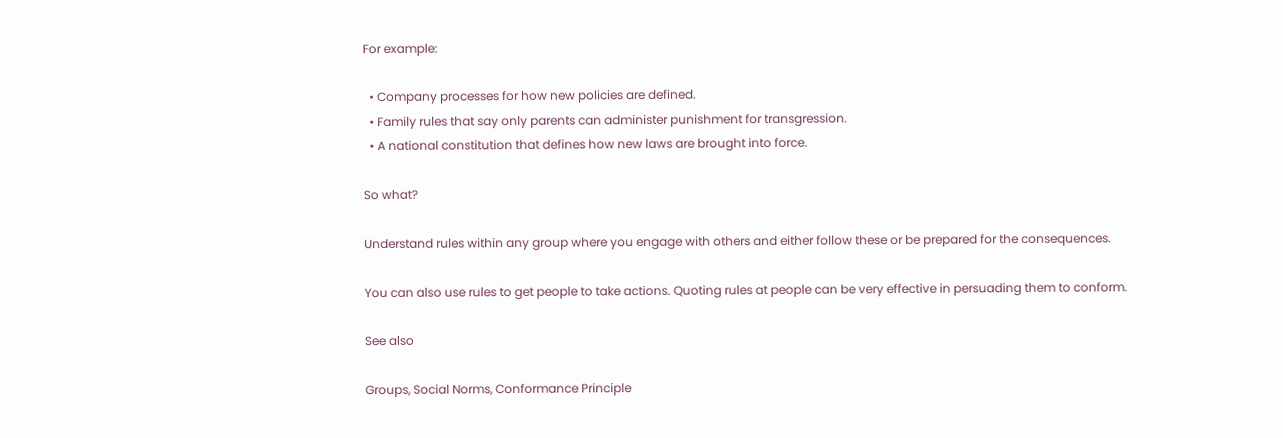For example:

  • Company processes for how new policies are defined.
  • Family rules that say only parents can administer punishment for transgression.
  • A national constitution that defines how new laws are brought into force.

So what?

Understand rules within any group where you engage with others and either follow these or be prepared for the consequences.

You can also use rules to get people to take actions. Quoting rules at people can be very effective in persuading them to conform.

See also

Groups, Social Norms, Conformance Principle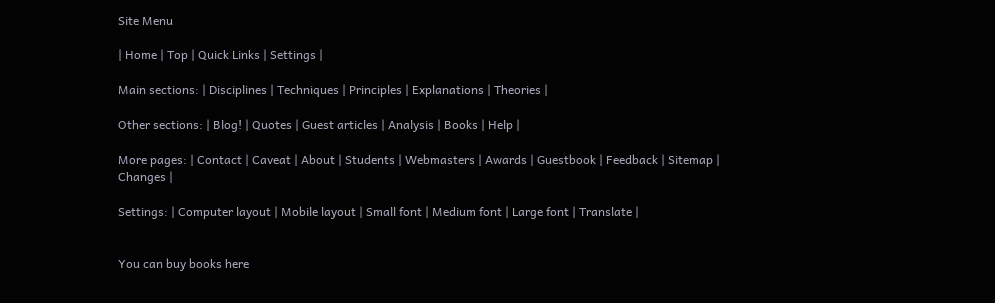Site Menu

| Home | Top | Quick Links | Settings |

Main sections: | Disciplines | Techniques | Principles | Explanations | Theories |

Other sections: | Blog! | Quotes | Guest articles | Analysis | Books | Help |

More pages: | Contact | Caveat | About | Students | Webmasters | Awards | Guestbook | Feedback | Sitemap | Changes |

Settings: | Computer layout | Mobile layout | Small font | Medium font | Large font | Translate |


You can buy books here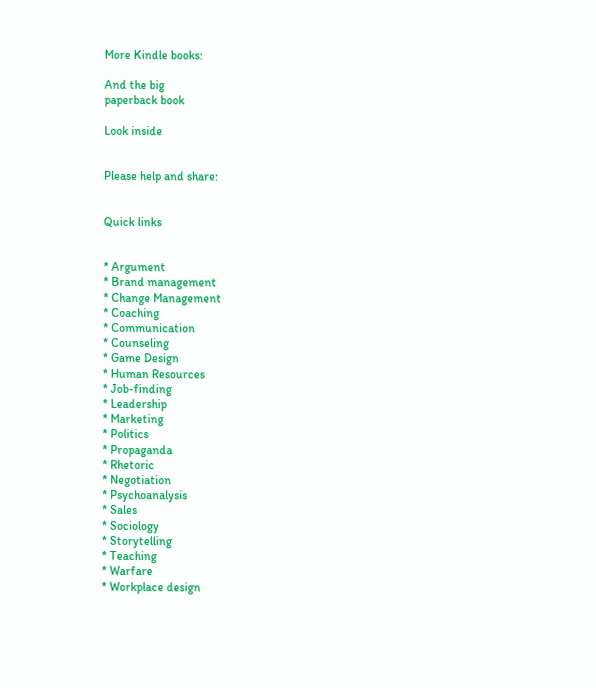More Kindle books:

And the big
paperback book

Look inside


Please help and share:


Quick links


* Argument
* Brand management
* Change Management
* Coaching
* Communication
* Counseling
* Game Design
* Human Resources
* Job-finding
* Leadership
* Marketing
* Politics
* Propaganda
* Rhetoric
* Negotiation
* Psychoanalysis
* Sales
* Sociology
* Storytelling
* Teaching
* Warfare
* Workplace design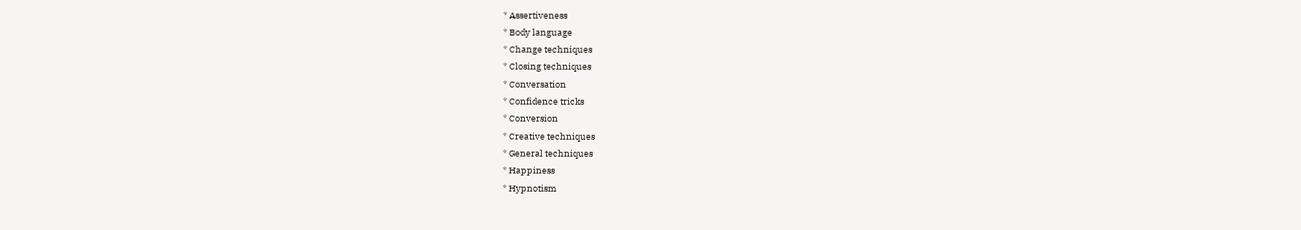* Assertiveness
* Body language
* Change techniques
* Closing techniques
* Conversation
* Confidence tricks
* Conversion
* Creative techniques
* General techniques
* Happiness
* Hypnotism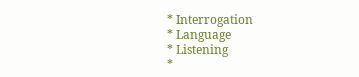* Interrogation
* Language
* Listening
*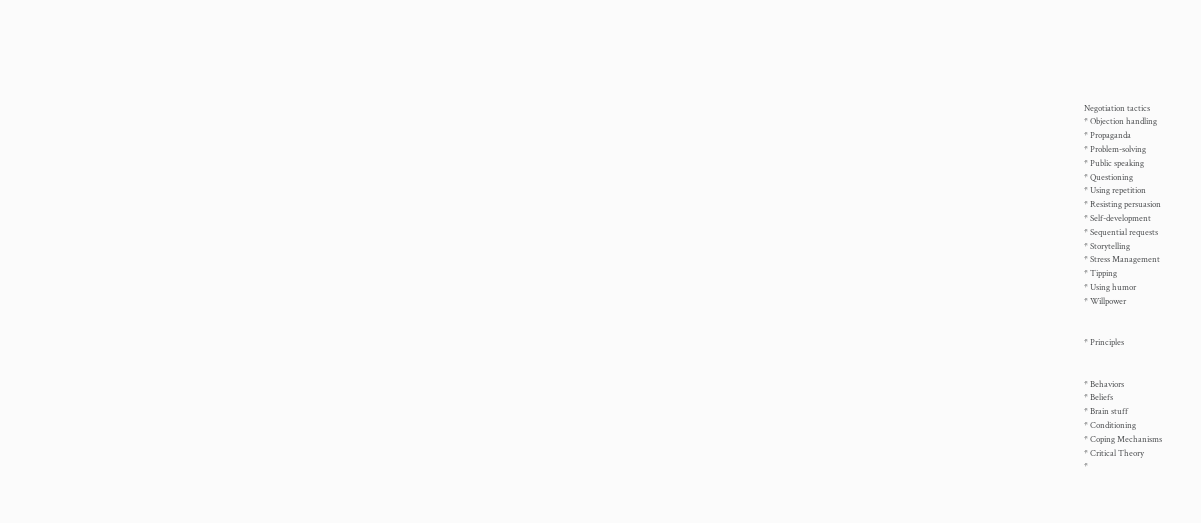Negotiation tactics
* Objection handling
* Propaganda
* Problem-solving
* Public speaking
* Questioning
* Using repetition
* Resisting persuasion
* Self-development
* Sequential requests
* Storytelling
* Stress Management
* Tipping
* Using humor
* Willpower


* Principles


* Behaviors
* Beliefs
* Brain stuff
* Conditioning
* Coping Mechanisms
* Critical Theory
*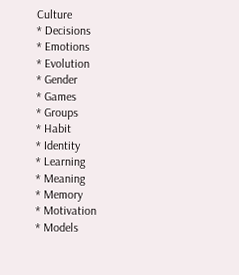Culture
* Decisions
* Emotions
* Evolution
* Gender
* Games
* Groups
* Habit
* Identity
* Learning
* Meaning
* Memory
* Motivation
* Models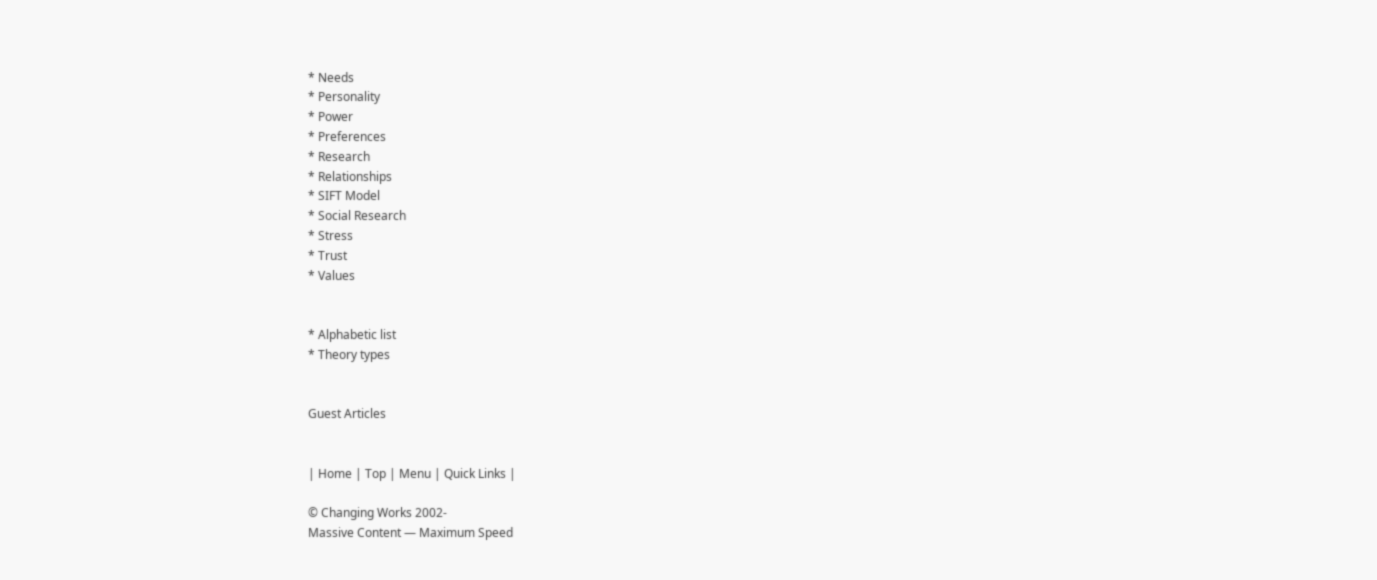* Needs
* Personality
* Power
* Preferences
* Research
* Relationships
* SIFT Model
* Social Research
* Stress
* Trust
* Values


* Alphabetic list
* Theory types


Guest Articles


| Home | Top | Menu | Quick Links |

© Changing Works 2002-
Massive Content — Maximum Speed